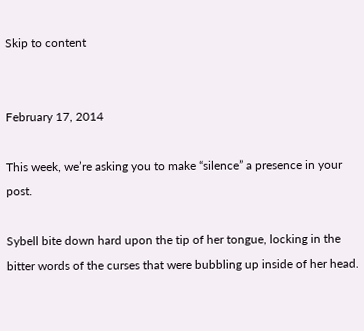Skip to content


February 17, 2014

This week, we’re asking you to make “silence” a presence in your post.

Sybell bite down hard upon the tip of her tongue, locking in the bitter words of the curses that were bubbling up inside of her head.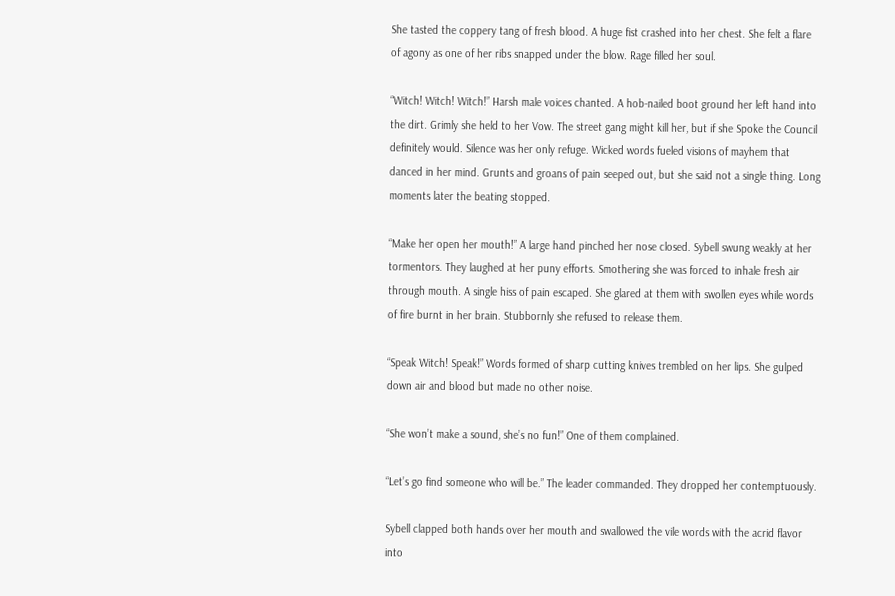She tasted the coppery tang of fresh blood. A huge fist crashed into her chest. She felt a flare of agony as one of her ribs snapped under the blow. Rage filled her soul.

“Witch! Witch! Witch!” Harsh male voices chanted. A hob-nailed boot ground her left hand into the dirt. Grimly she held to her Vow. The street gang might kill her, but if she Spoke the Council definitely would. Silence was her only refuge. Wicked words fueled visions of mayhem that danced in her mind. Grunts and groans of pain seeped out, but she said not a single thing. Long moments later the beating stopped.

“Make her open her mouth!” A large hand pinched her nose closed. Sybell swung weakly at her tormentors. They laughed at her puny efforts. Smothering she was forced to inhale fresh air through mouth. A single hiss of pain escaped. She glared at them with swollen eyes while words of fire burnt in her brain. Stubbornly she refused to release them.

“Speak Witch! Speak!” Words formed of sharp cutting knives trembled on her lips. She gulped down air and blood but made no other noise.

“She won’t make a sound, she’s no fun!” One of them complained.

“Let’s go find someone who will be.” The leader commanded. They dropped her contemptuously.

Sybell clapped both hands over her mouth and swallowed the vile words with the acrid flavor into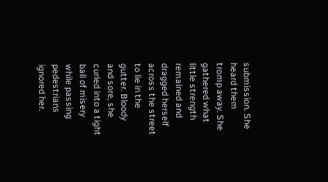submission. She heard them tromp away. She gathered what little strength remained and dragged herself across the street to lie in the gutter. Bloody and sore, she curled into a tight ball of misery while passing pedestrians ignored her.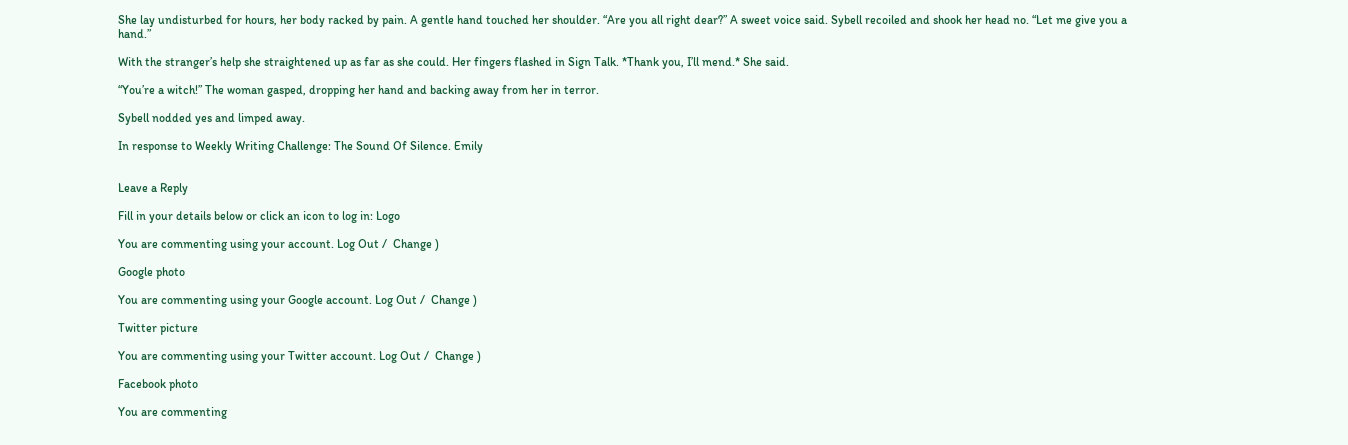She lay undisturbed for hours, her body racked by pain. A gentle hand touched her shoulder. “Are you all right dear?” A sweet voice said. Sybell recoiled and shook her head no. “Let me give you a hand.”

With the stranger’s help she straightened up as far as she could. Her fingers flashed in Sign Talk. *Thank you, I’ll mend.* She said.

“You’re a witch!” The woman gasped, dropping her hand and backing away from her in terror.

Sybell nodded yes and limped away.

In response to Weekly Writing Challenge: The Sound Of Silence. Emily


Leave a Reply

Fill in your details below or click an icon to log in: Logo

You are commenting using your account. Log Out /  Change )

Google photo

You are commenting using your Google account. Log Out /  Change )

Twitter picture

You are commenting using your Twitter account. Log Out /  Change )

Facebook photo

You are commenting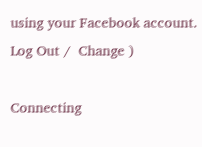using your Facebook account. Log Out /  Change )

Connecting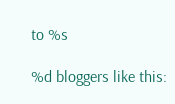to %s

%d bloggers like this: